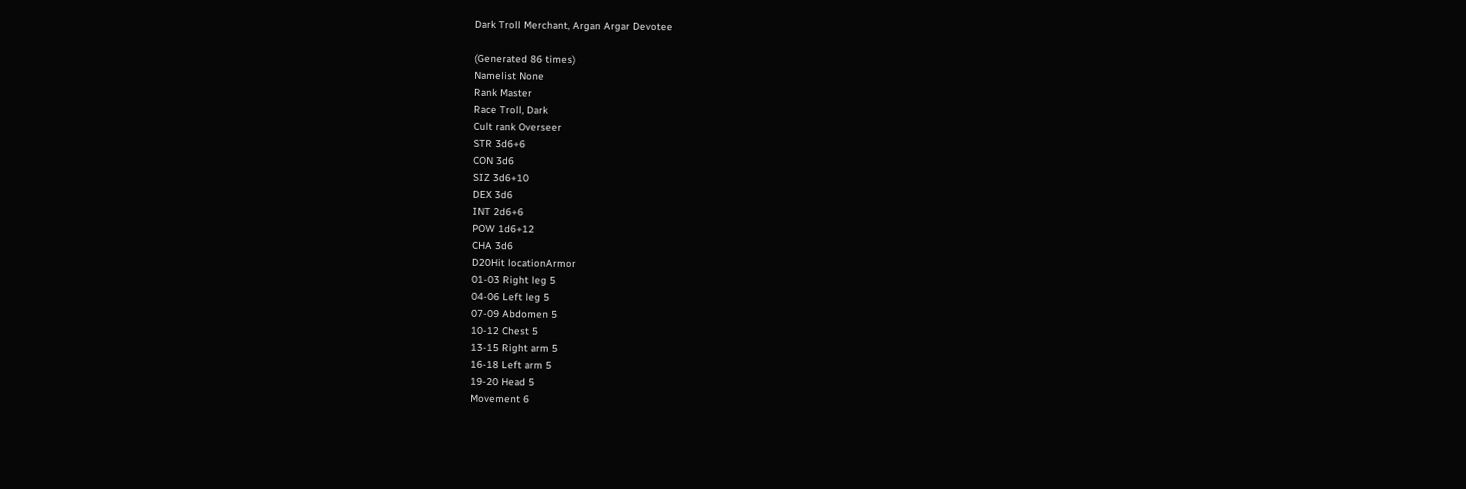Dark Troll Merchant, Argan Argar Devotee

(Generated 86 times)
Namelist None
Rank Master
Race Troll, Dark
Cult rank Overseer
STR 3d6+6
CON 3d6
SIZ 3d6+10
DEX 3d6
INT 2d6+6
POW 1d6+12
CHA 3d6
D20Hit locationArmor
01-03 Right leg 5
04-06 Left leg 5
07-09 Abdomen 5
10-12 Chest 5
13-15 Right arm 5
16-18 Left arm 5
19-20 Head 5
Movement 6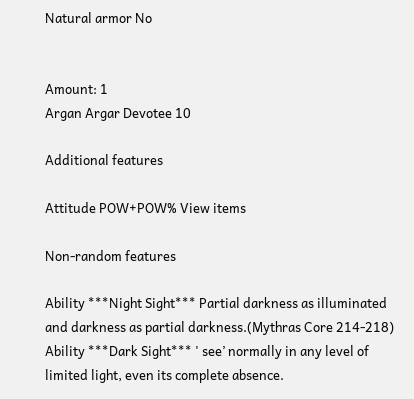Natural armor No


Amount: 1
Argan Argar Devotee 10

Additional features

Attitude POW+POW% View items

Non-random features

Ability ***Night Sight*** Partial darkness as illuminated and darkness as partial darkness.(Mythras Core 214-218)
Ability ***Dark Sight*** ' see’ normally in any level of limited light, even its complete absence.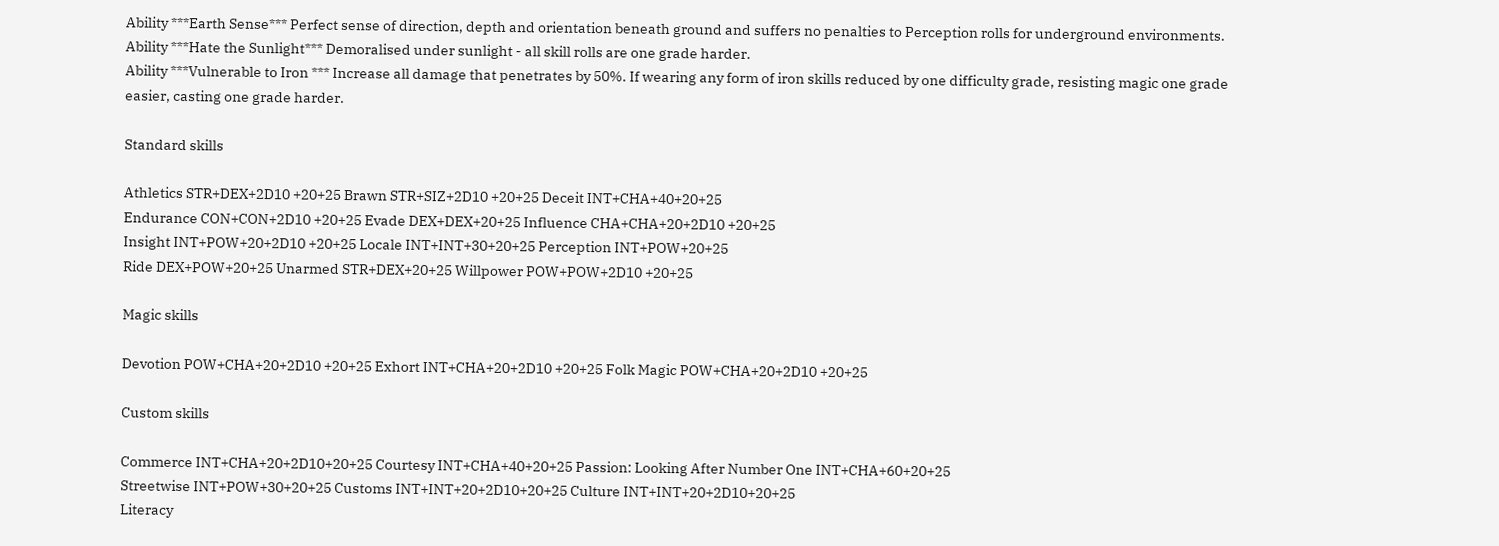Ability ***Earth Sense*** Perfect sense of direction, depth and orientation beneath ground and suffers no penalties to Perception rolls for underground environments.
Ability ***Hate the Sunlight*** Demoralised under sunlight - all skill rolls are one grade harder.
Ability ***Vulnerable to Iron *** Increase all damage that penetrates by 50%. If wearing any form of iron skills reduced by one difficulty grade, resisting magic one grade easier, casting one grade harder.

Standard skills

Athletics STR+DEX+2D10 +20+25 Brawn STR+SIZ+2D10 +20+25 Deceit INT+CHA+40+20+25
Endurance CON+CON+2D10 +20+25 Evade DEX+DEX+20+25 Influence CHA+CHA+20+2D10 +20+25
Insight INT+POW+20+2D10 +20+25 Locale INT+INT+30+20+25 Perception INT+POW+20+25
Ride DEX+POW+20+25 Unarmed STR+DEX+20+25 Willpower POW+POW+2D10 +20+25

Magic skills

Devotion POW+CHA+20+2D10 +20+25 Exhort INT+CHA+20+2D10 +20+25 Folk Magic POW+CHA+20+2D10 +20+25

Custom skills

Commerce INT+CHA+20+2D10+20+25 Courtesy INT+CHA+40+20+25 Passion: Looking After Number One INT+CHA+60+20+25
Streetwise INT+POW+30+20+25 Customs INT+INT+20+2D10+20+25 Culture INT+INT+20+2D10+20+25
Literacy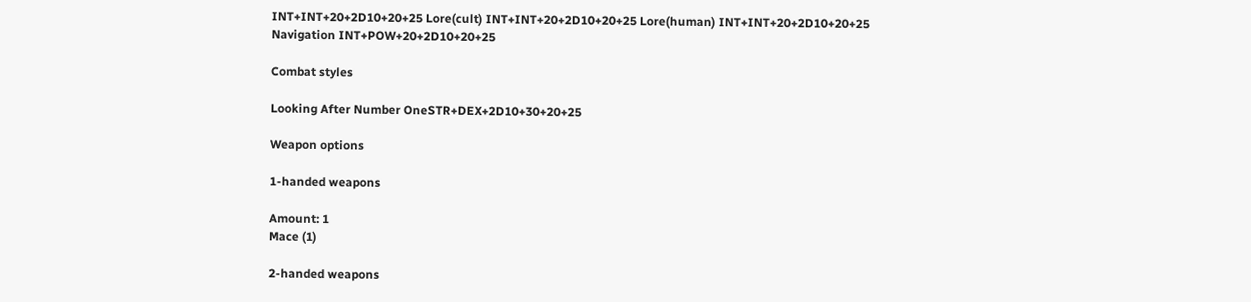INT+INT+20+2D10+20+25 Lore(cult) INT+INT+20+2D10+20+25 Lore(human) INT+INT+20+2D10+20+25
Navigation INT+POW+20+2D10+20+25

Combat styles

Looking After Number OneSTR+DEX+2D10+30+20+25

Weapon options

1-handed weapons

Amount: 1
Mace (1)

2-handed weapons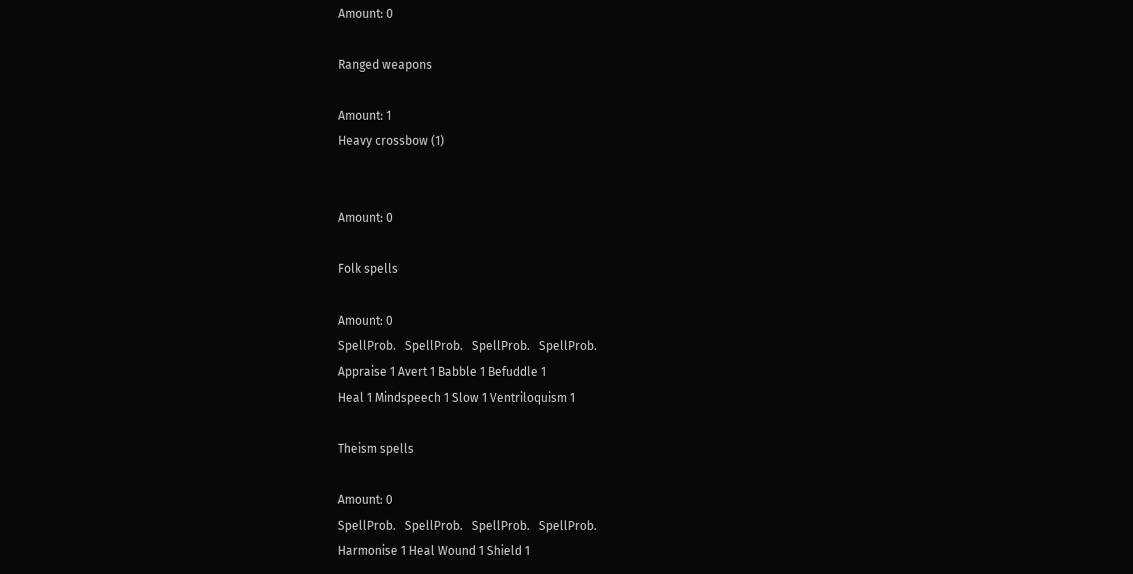Amount: 0

Ranged weapons

Amount: 1
Heavy crossbow (1)


Amount: 0

Folk spells

Amount: 0
SpellProb.   SpellProb.   SpellProb.   SpellProb.
Appraise 1 Avert 1 Babble 1 Befuddle 1
Heal 1 Mindspeech 1 Slow 1 Ventriloquism 1

Theism spells

Amount: 0
SpellProb.   SpellProb.   SpellProb.   SpellProb.
Harmonise 1 Heal Wound 1 Shield 1